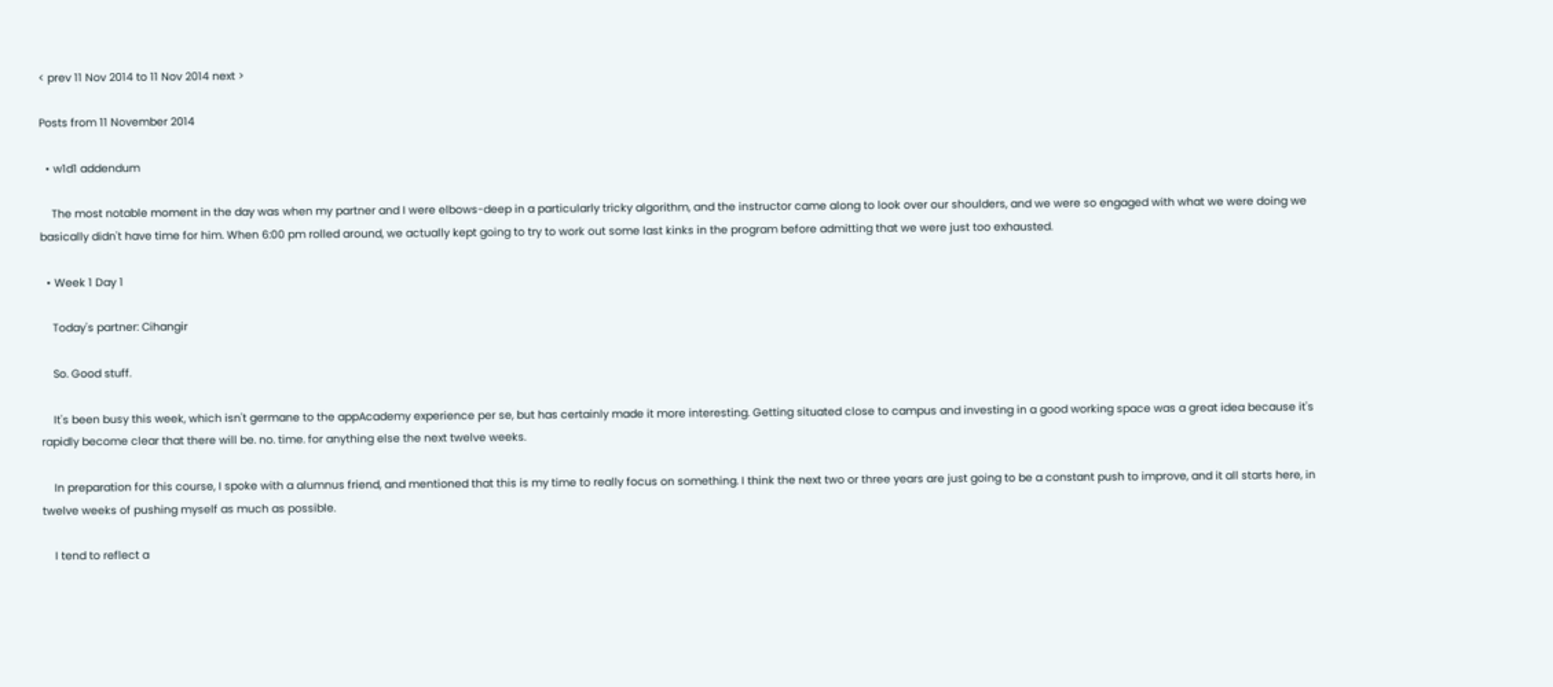< prev 11 Nov 2014 to 11 Nov 2014 next >

Posts from 11 November 2014

  • w1d1 addendum

    The most notable moment in the day was when my partner and I were elbows-deep in a particularly tricky algorithm, and the instructor came along to look over our shoulders, and we were so engaged with what we were doing we basically didn't have time for him. When 6:00 pm rolled around, we actually kept going to try to work out some last kinks in the program before admitting that we were just too exhausted.

  • Week 1 Day 1

    Today's partner: Cihangir

    So. Good stuff.

    It's been busy this week, which isn't germane to the appAcademy experience per se, but has certainly made it more interesting. Getting situated close to campus and investing in a good working space was a great idea because it's rapidly become clear that there will be. no. time. for anything else the next twelve weeks.

    In preparation for this course, I spoke with a alumnus friend, and mentioned that this is my time to really focus on something. I think the next two or three years are just going to be a constant push to improve, and it all starts here, in twelve weeks of pushing myself as much as possible.

    I tend to reflect a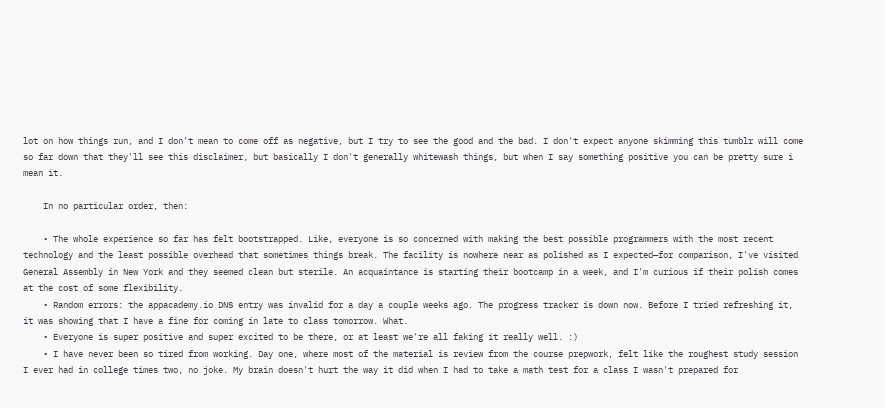lot on how things run, and I don't mean to come off as negative, but I try to see the good and the bad. I don't expect anyone skimming this tumblr will come so far down that they'll see this disclaimer, but basically I don't generally whitewash things, but when I say something positive you can be pretty sure i mean it.

    In no particular order, then:

    • The whole experience so far has felt bootstrapped. Like, everyone is so concerned with making the best possible programmers with the most recent technology and the least possible overhead that sometimes things break. The facility is nowhere near as polished as I expected—for comparison, I've visited General Assembly in New York and they seemed clean but sterile. An acquaintance is starting their bootcamp in a week, and I'm curious if their polish comes at the cost of some flexibility.
    • Random errors: the appacademy.io DNS entry was invalid for a day a couple weeks ago. The progress tracker is down now. Before I tried refreshing it, it was showing that I have a fine for coming in late to class tomorrow. What.
    • Everyone is super positive and super excited to be there, or at least we're all faking it really well. :)
    • I have never been so tired from working. Day one, where most of the material is review from the course prepwork, felt like the roughest study session I ever had in college times two, no joke. My brain doesn't hurt the way it did when I had to take a math test for a class I wasn't prepared for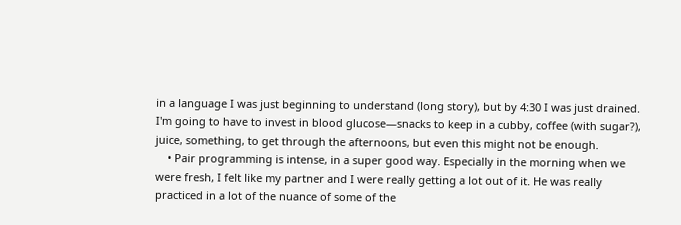in a language I was just beginning to understand (long story), but by 4:30 I was just drained. I'm going to have to invest in blood glucose—snacks to keep in a cubby, coffee (with sugar?), juice, something, to get through the afternoons, but even this might not be enough.
    • Pair programming is intense, in a super good way. Especially in the morning when we were fresh, I felt like my partner and I were really getting a lot out of it. He was really practiced in a lot of the nuance of some of the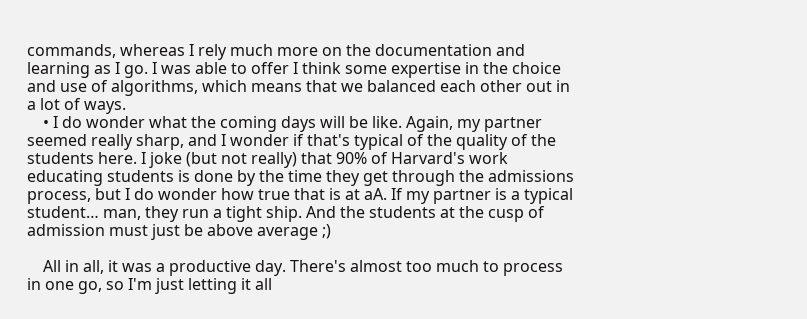commands, whereas I rely much more on the documentation and learning as I go. I was able to offer I think some expertise in the choice and use of algorithms, which means that we balanced each other out in a lot of ways.
    • I do wonder what the coming days will be like. Again, my partner seemed really sharp, and I wonder if that's typical of the quality of the students here. I joke (but not really) that 90% of Harvard's work educating students is done by the time they get through the admissions process, but I do wonder how true that is at aA. If my partner is a typical student… man, they run a tight ship. And the students at the cusp of admission must just be above average ;)

    All in all, it was a productive day. There's almost too much to process in one go, so I'm just letting it all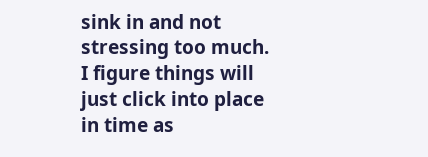sink in and not stressing too much. I figure things will just click into place in time as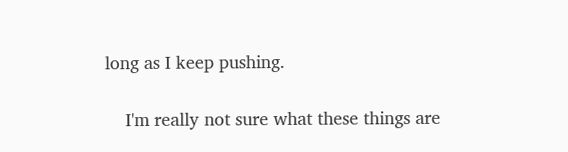long as I keep pushing.

    I'm really not sure what these things are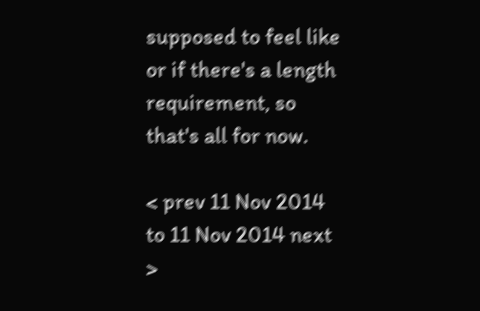supposed to feel like or if there's a length requirement, so that's all for now.

< prev 11 Nov 2014 to 11 Nov 2014 next >